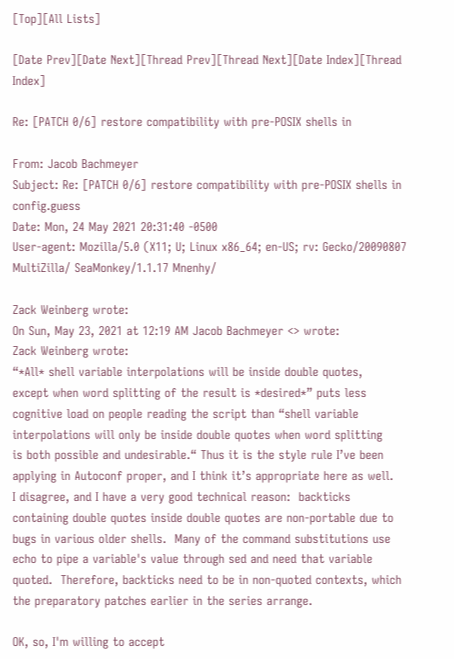[Top][All Lists]

[Date Prev][Date Next][Thread Prev][Thread Next][Date Index][Thread Index]

Re: [PATCH 0/6] restore compatibility with pre-POSIX shells in

From: Jacob Bachmeyer
Subject: Re: [PATCH 0/6] restore compatibility with pre-POSIX shells in config.guess
Date: Mon, 24 May 2021 20:31:40 -0500
User-agent: Mozilla/5.0 (X11; U; Linux x86_64; en-US; rv: Gecko/20090807 MultiZilla/ SeaMonkey/1.1.17 Mnenhy/

Zack Weinberg wrote:
On Sun, May 23, 2021 at 12:19 AM Jacob Bachmeyer <> wrote:
Zack Weinberg wrote:
“*All* shell variable interpolations will be inside double quotes,
except when word splitting of the result is *desired*” puts less
cognitive load on people reading the script than “shell variable
interpolations will only be inside double quotes when word splitting
is both possible and undesirable.“ Thus it is the style rule I’ve been
applying in Autoconf proper, and I think it’s appropriate here as well.
I disagree, and I have a very good technical reason:  backticks
containing double quotes inside double quotes are non-portable due to
bugs in various older shells.  Many of the command substitutions use
echo to pipe a variable's value through sed and need that variable
quoted.  Therefore, backticks need to be in non-quoted contexts, which
the preparatory patches earlier in the series arrange.

OK, so, I'm willing to accept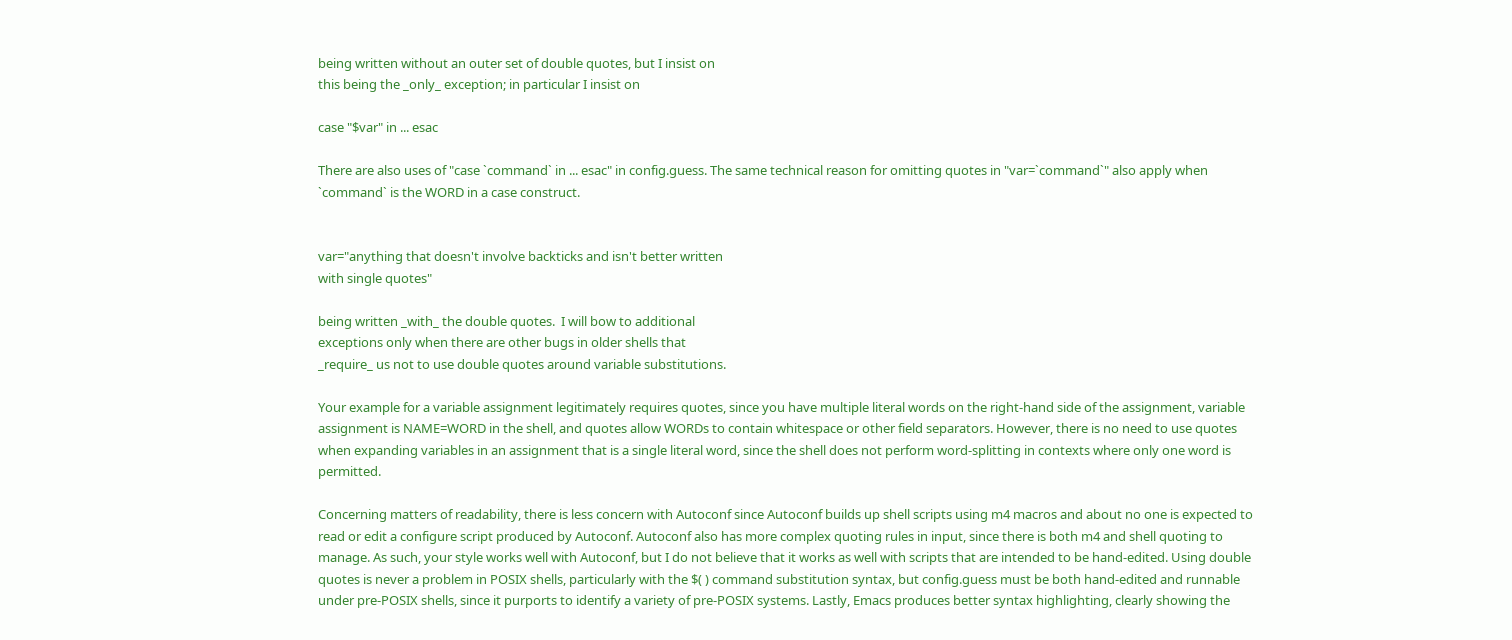being written without an outer set of double quotes, but I insist on
this being the _only_ exception; in particular I insist on

case "$var" in ... esac

There are also uses of "case `command` in ... esac" in config.guess. The same technical reason for omitting quotes in "var=`command`" also apply when `command` is the WORD in a case construct.


var="anything that doesn't involve backticks and isn't better written
with single quotes"

being written _with_ the double quotes.  I will bow to additional
exceptions only when there are other bugs in older shells that
_require_ us not to use double quotes around variable substitutions.

Your example for a variable assignment legitimately requires quotes, since you have multiple literal words on the right-hand side of the assignment, variable assignment is NAME=WORD in the shell, and quotes allow WORDs to contain whitespace or other field separators. However, there is no need to use quotes when expanding variables in an assignment that is a single literal word, since the shell does not perform word-splitting in contexts where only one word is permitted.

Concerning matters of readability, there is less concern with Autoconf since Autoconf builds up shell scripts using m4 macros and about no one is expected to read or edit a configure script produced by Autoconf. Autoconf also has more complex quoting rules in input, since there is both m4 and shell quoting to manage. As such, your style works well with Autoconf, but I do not believe that it works as well with scripts that are intended to be hand-edited. Using double quotes is never a problem in POSIX shells, particularly with the $( ) command substitution syntax, but config.guess must be both hand-edited and runnable under pre-POSIX shells, since it purports to identify a variety of pre-POSIX systems. Lastly, Emacs produces better syntax highlighting, clearly showing the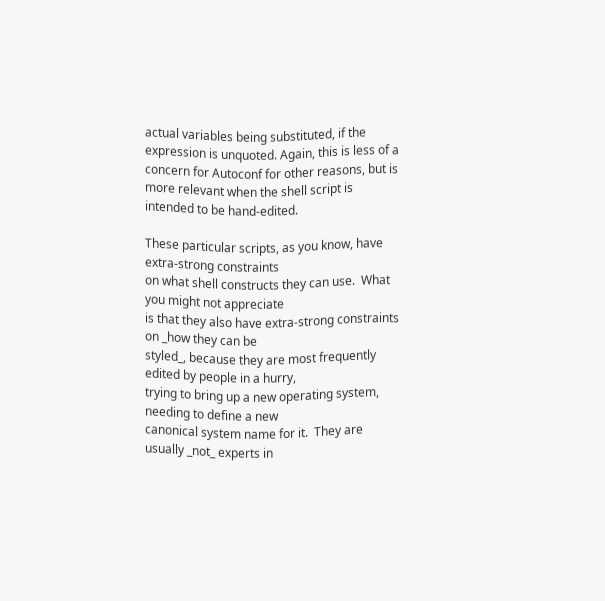actual variables being substituted, if the expression is unquoted. Again, this is less of a concern for Autoconf for other reasons, but is more relevant when the shell script is intended to be hand-edited.

These particular scripts, as you know, have extra-strong constraints
on what shell constructs they can use.  What you might not appreciate
is that they also have extra-strong constraints on _how they can be
styled_, because they are most frequently edited by people in a hurry,
trying to bring up a new operating system, needing to define a new
canonical system name for it.  They are usually _not_ experts in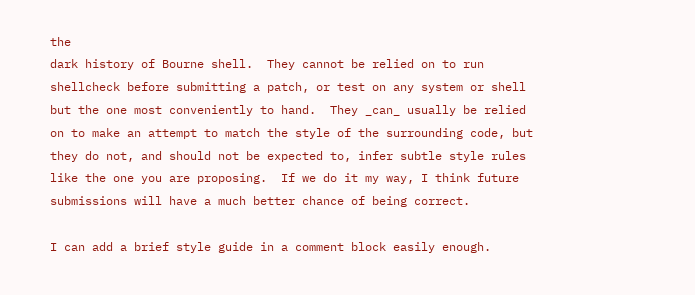the
dark history of Bourne shell.  They cannot be relied on to run
shellcheck before submitting a patch, or test on any system or shell
but the one most conveniently to hand.  They _can_ usually be relied
on to make an attempt to match the style of the surrounding code, but
they do not, and should not be expected to, infer subtle style rules
like the one you are proposing.  If we do it my way, I think future
submissions will have a much better chance of being correct.

I can add a brief style guide in a comment block easily enough.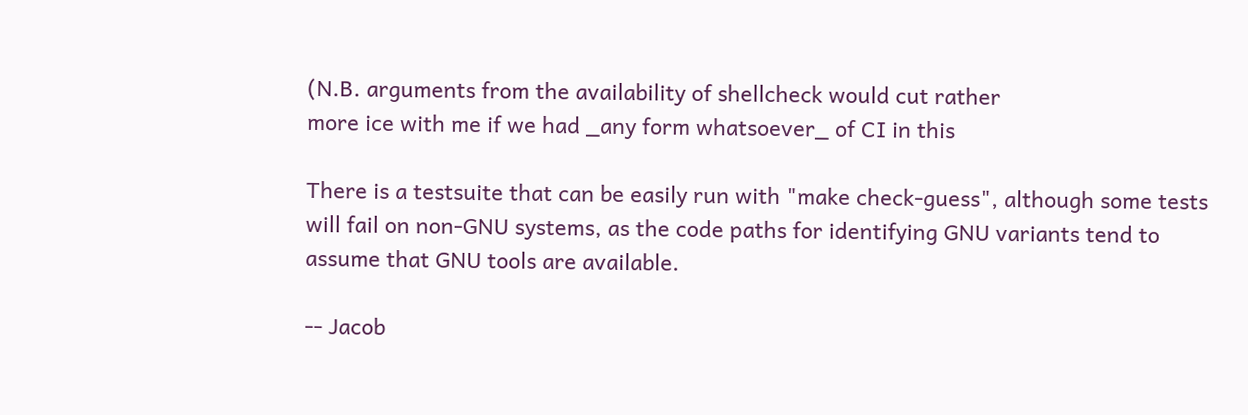(N.B. arguments from the availability of shellcheck would cut rather
more ice with me if we had _any form whatsoever_ of CI in this

There is a testsuite that can be easily run with "make check-guess", although some tests will fail on non-GNU systems, as the code paths for identifying GNU variants tend to assume that GNU tools are available.

-- Jacob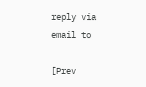reply via email to

[Prev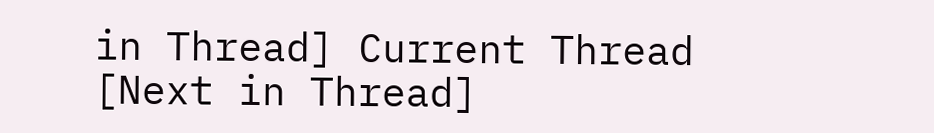in Thread] Current Thread [Next in Thread]